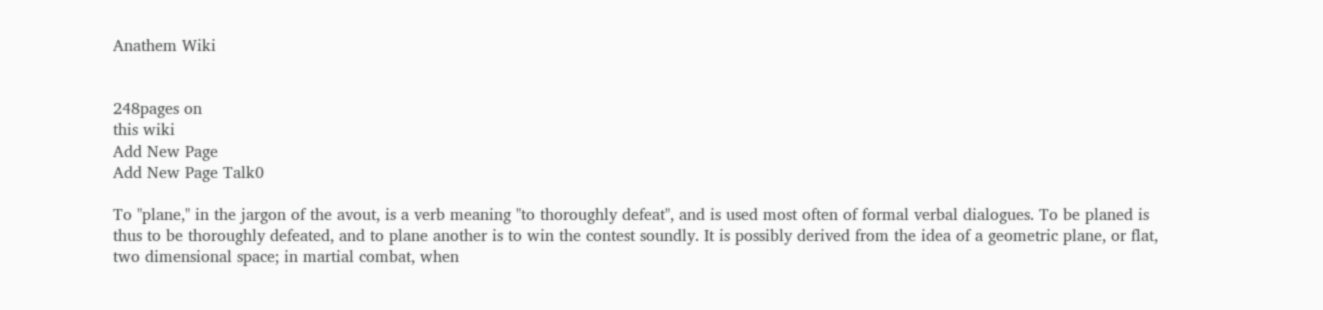Anathem Wiki


248pages on
this wiki
Add New Page
Add New Page Talk0

To "plane," in the jargon of the avout, is a verb meaning "to thoroughly defeat", and is used most often of formal verbal dialogues. To be planed is thus to be thoroughly defeated, and to plane another is to win the contest soundly. It is possibly derived from the idea of a geometric plane, or flat, two dimensional space; in martial combat, when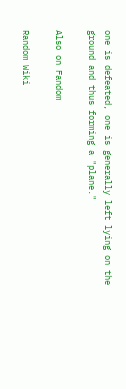one is defeated, one is generally left lying on the ground and thus forming a "plane."

Also on Fandom

Random Wiki